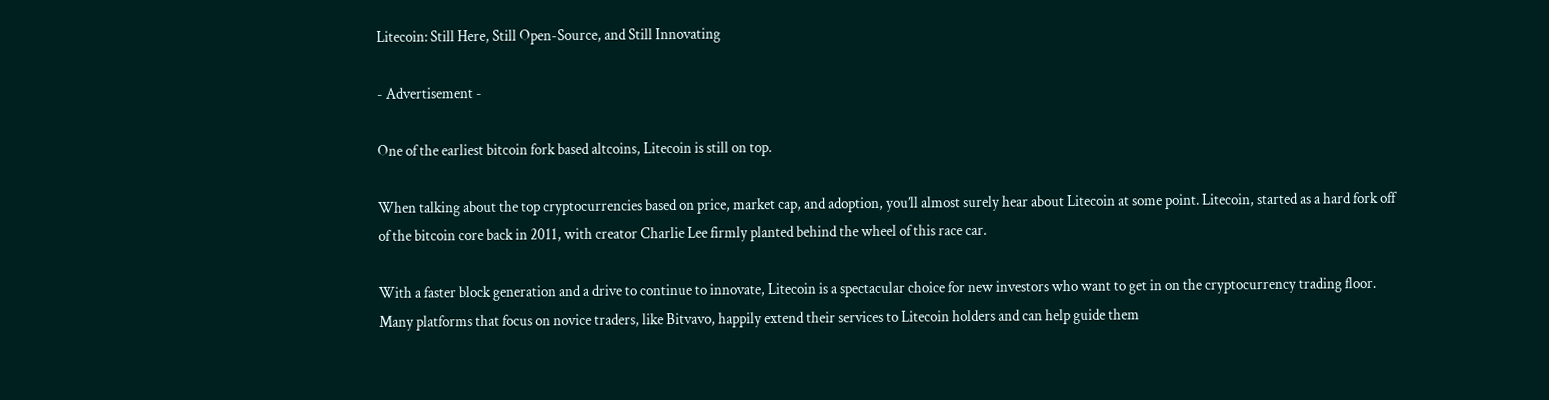Litecoin: Still Here, Still Open-Source, and Still Innovating

- Advertisement -

One of the earliest bitcoin fork based altcoins, Litecoin is still on top.

When talking about the top cryptocurrencies based on price, market cap, and adoption, you’ll almost surely hear about Litecoin at some point. Litecoin, started as a hard fork off of the bitcoin core back in 2011, with creator Charlie Lee firmly planted behind the wheel of this race car.

With a faster block generation and a drive to continue to innovate, Litecoin is a spectacular choice for new investors who want to get in on the cryptocurrency trading floor. Many platforms that focus on novice traders, like Bitvavo, happily extend their services to Litecoin holders and can help guide them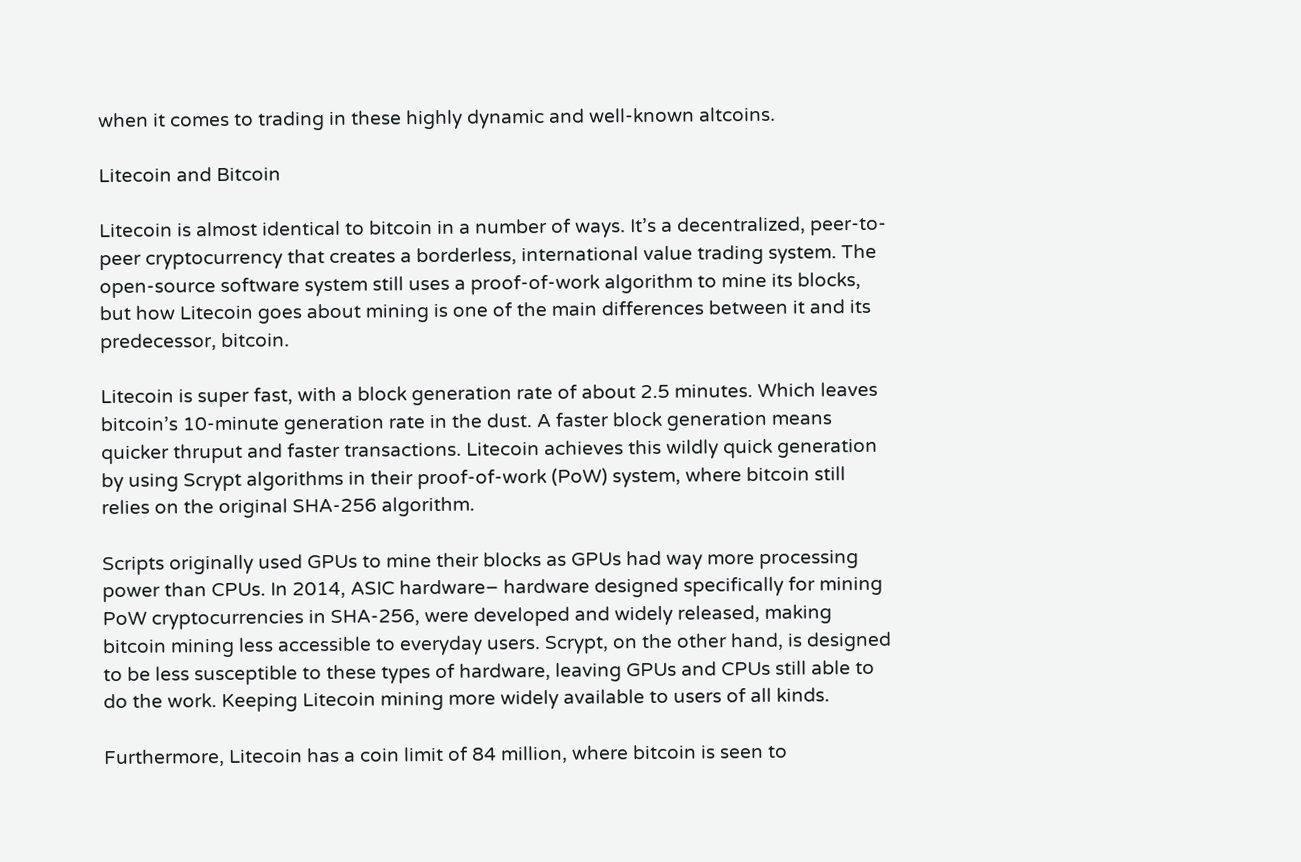when it comes to trading in these highly dynamic and well-known altcoins.

Litecoin and Bitcoin

Litecoin is almost identical to bitcoin in a number of ways. It’s a decentralized, peer-to-peer cryptocurrency that creates a borderless, international value trading system. The open-source software system still uses a proof-of-work algorithm to mine its blocks, but how Litecoin goes about mining is one of the main differences between it and its predecessor, bitcoin.

Litecoin is super fast, with a block generation rate of about 2.5 minutes. Which leaves bitcoin’s 10-minute generation rate in the dust. A faster block generation means quicker thruput and faster transactions. Litecoin achieves this wildly quick generation by using Scrypt algorithms in their proof-of-work (PoW) system, where bitcoin still relies on the original SHA-256 algorithm.

Scripts originally used GPUs to mine their blocks as GPUs had way more processing power than CPUs. In 2014, ASIC hardware– hardware designed specifically for mining PoW cryptocurrencies in SHA-256, were developed and widely released, making bitcoin mining less accessible to everyday users. Scrypt, on the other hand, is designed to be less susceptible to these types of hardware, leaving GPUs and CPUs still able to do the work. Keeping Litecoin mining more widely available to users of all kinds.

Furthermore, Litecoin has a coin limit of 84 million, where bitcoin is seen to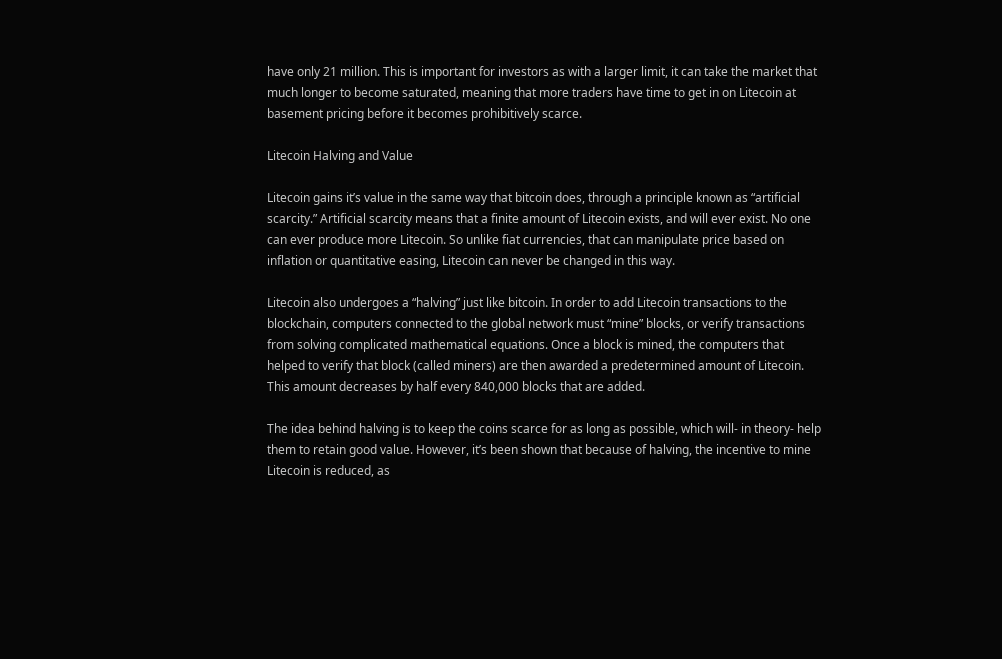have only 21 million. This is important for investors as with a larger limit, it can take the market that much longer to become saturated, meaning that more traders have time to get in on Litecoin at basement pricing before it becomes prohibitively scarce.

Litecoin Halving and Value

Litecoin gains it’s value in the same way that bitcoin does, through a principle known as “artificial scarcity.” Artificial scarcity means that a finite amount of Litecoin exists, and will ever exist. No one can ever produce more Litecoin. So unlike fiat currencies, that can manipulate price based on inflation or quantitative easing, Litecoin can never be changed in this way.

Litecoin also undergoes a “halving” just like bitcoin. In order to add Litecoin transactions to the blockchain, computers connected to the global network must “mine” blocks, or verify transactions from solving complicated mathematical equations. Once a block is mined, the computers that helped to verify that block (called miners) are then awarded a predetermined amount of Litecoin. This amount decreases by half every 840,000 blocks that are added.

The idea behind halving is to keep the coins scarce for as long as possible, which will- in theory- help them to retain good value. However, it’s been shown that because of halving, the incentive to mine Litecoin is reduced, as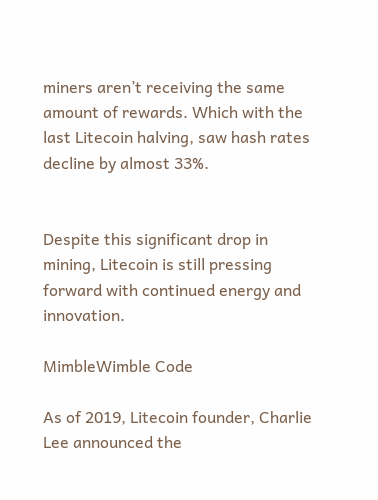miners aren’t receiving the same amount of rewards. Which with the last Litecoin halving, saw hash rates decline by almost 33%.


Despite this significant drop in mining, Litecoin is still pressing forward with continued energy and innovation.

MimbleWimble Code

As of 2019, Litecoin founder, Charlie Lee announced the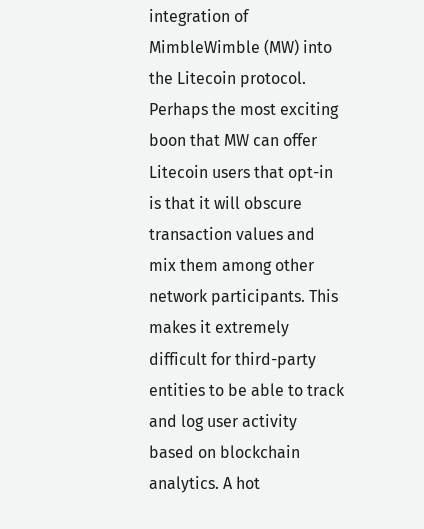integration of MimbleWimble (MW) into the Litecoin protocol. Perhaps the most exciting boon that MW can offer Litecoin users that opt-in is that it will obscure transaction values and mix them among other network participants. This makes it extremely difficult for third-party entities to be able to track and log user activity based on blockchain analytics. A hot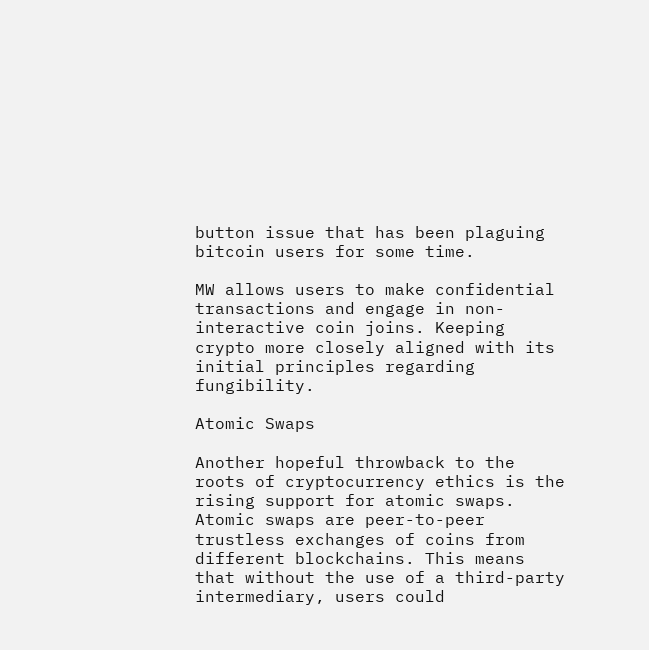button issue that has been plaguing bitcoin users for some time.

MW allows users to make confidential transactions and engage in non-interactive coin joins. Keeping crypto more closely aligned with its initial principles regarding fungibility.

Atomic Swaps

Another hopeful throwback to the roots of cryptocurrency ethics is the rising support for atomic swaps. Atomic swaps are peer-to-peer trustless exchanges of coins from different blockchains. This means that without the use of a third-party intermediary, users could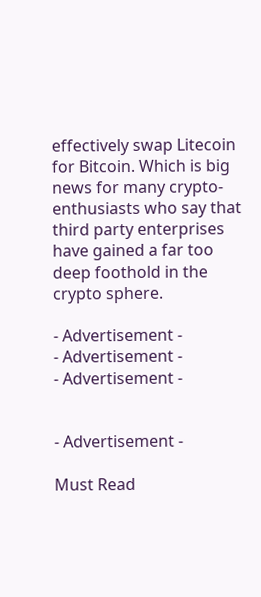effectively swap Litecoin for Bitcoin. Which is big news for many crypto-enthusiasts who say that third party enterprises have gained a far too deep foothold in the crypto sphere.

- Advertisement -
- Advertisement -
- Advertisement -


- Advertisement -

Must Read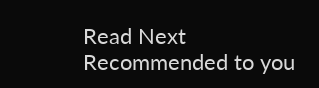Read Next
Recommended to you